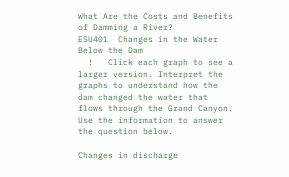What Are the Costs and Benefits of Damming a River?
ESU401  Changes in the Water Below the Dam
  !   Click each graph to see a larger version. Interpret the graphs to understand how the dam changed the water that flows through the Grand Canyon. Use the information to answer the question below.

Changes in discharge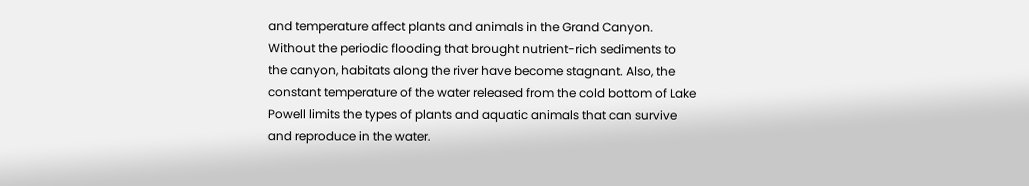and temperature affect plants and animals in the Grand Canyon. Without the periodic flooding that brought nutrient-rich sediments to the canyon, habitats along the river have become stagnant. Also, the constant temperature of the water released from the cold bottom of Lake Powell limits the types of plants and aquatic animals that can survive and reproduce in the water.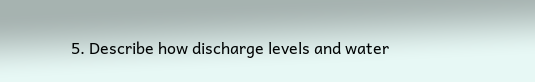5. Describe how discharge levels and water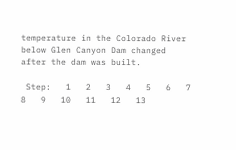temperature in the Colorado River below Glen Canyon Dam changed after the dam was built.

 Step:   1   2   3   4   5   6   7   8   9   10   11   12   13